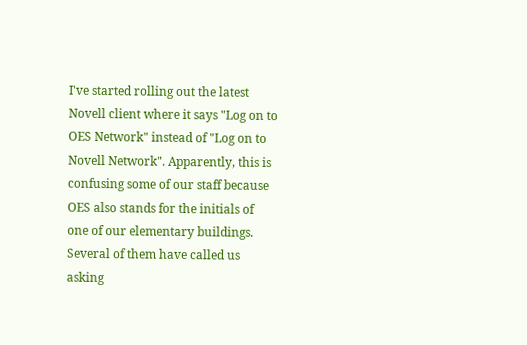I've started rolling out the latest Novell client where it says "Log on to OES Network" instead of "Log on to Novell Network". Apparently, this is confusing some of our staff because OES also stands for the initials of one of our elementary buildings. Several of them have called us asking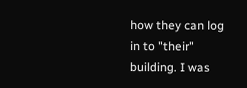how they can log in to "their" building. I was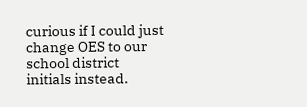curious if I could just change OES to our school district initials instead.